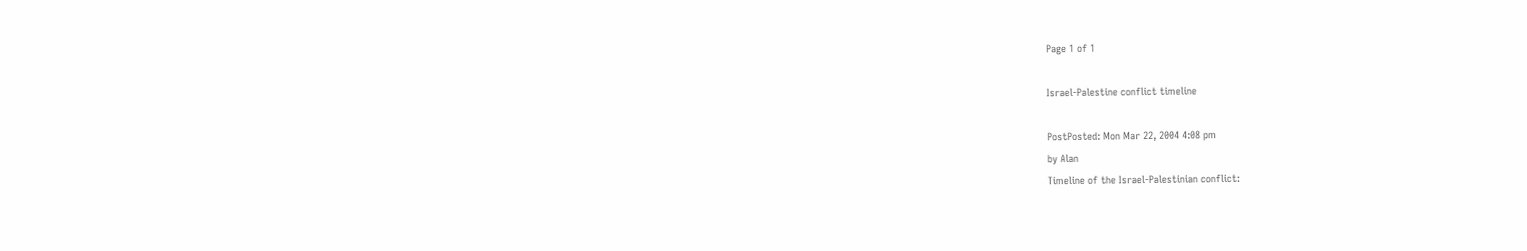Page 1 of 1

Israel-Palestine conflict timeline

PostPosted: Mon Mar 22, 2004 4:08 pm
by Alan
Timeline of the Israel-Palestinian conflict: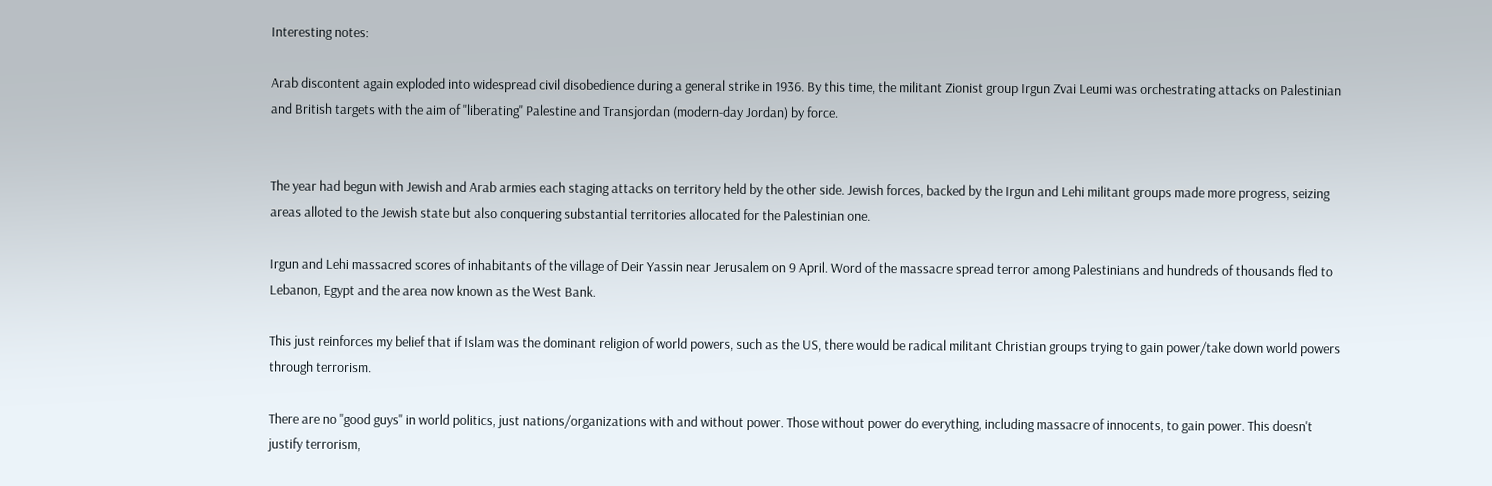Interesting notes:

Arab discontent again exploded into widespread civil disobedience during a general strike in 1936. By this time, the militant Zionist group Irgun Zvai Leumi was orchestrating attacks on Palestinian and British targets with the aim of "liberating" Palestine and Transjordan (modern-day Jordan) by force.


The year had begun with Jewish and Arab armies each staging attacks on territory held by the other side. Jewish forces, backed by the Irgun and Lehi militant groups made more progress, seizing areas alloted to the Jewish state but also conquering substantial territories allocated for the Palestinian one.

Irgun and Lehi massacred scores of inhabitants of the village of Deir Yassin near Jerusalem on 9 April. Word of the massacre spread terror among Palestinians and hundreds of thousands fled to Lebanon, Egypt and the area now known as the West Bank.

This just reinforces my belief that if Islam was the dominant religion of world powers, such as the US, there would be radical militant Christian groups trying to gain power/take down world powers through terrorism.

There are no "good guys" in world politics, just nations/organizations with and without power. Those without power do everything, including massacre of innocents, to gain power. This doesn't justify terrorism,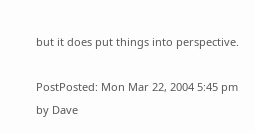but it does put things into perspective.

PostPosted: Mon Mar 22, 2004 5:45 pm
by Dave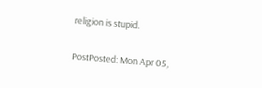religion is stupid.

PostPosted: Mon Apr 05,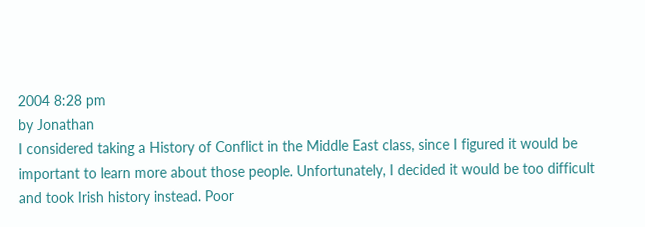2004 8:28 pm
by Jonathan
I considered taking a History of Conflict in the Middle East class, since I figured it would be important to learn more about those people. Unfortunately, I decided it would be too difficult and took Irish history instead. Poor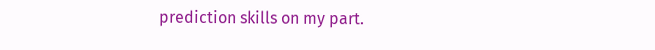prediction skills on my part.